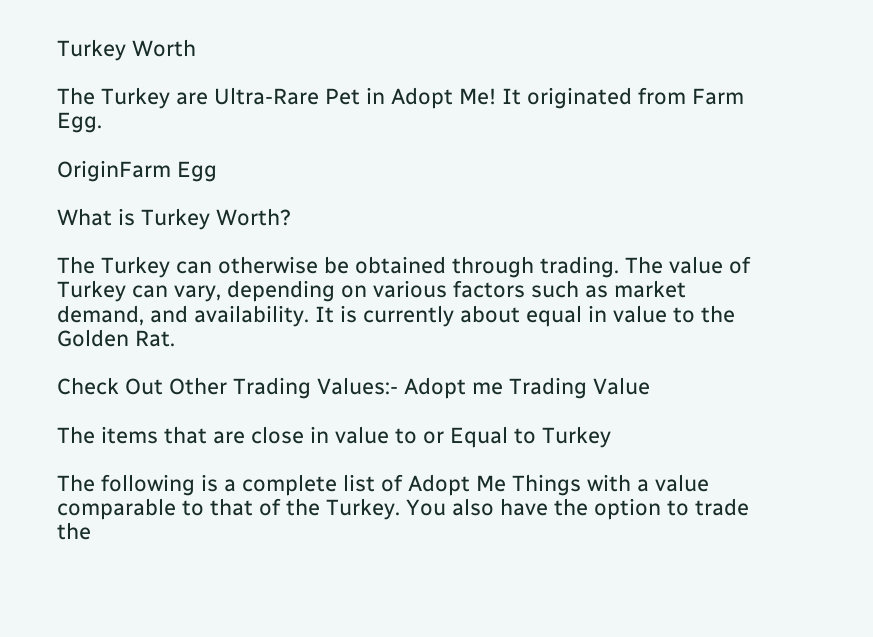Turkey Worth

The Turkey are Ultra-Rare Pet in Adopt Me! It originated from Farm Egg.

OriginFarm Egg

What is Turkey Worth?

The Turkey can otherwise be obtained through trading. The value of Turkey can vary, depending on various factors such as market demand, and availability. It is currently about equal in value to the Golden Rat.

Check Out Other Trading Values:- Adopt me Trading Value

The items that are close in value to or Equal to Turkey

The following is a complete list of Adopt Me Things with a value comparable to that of the Turkey. You also have the option to trade the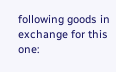following goods in exchange for this one: